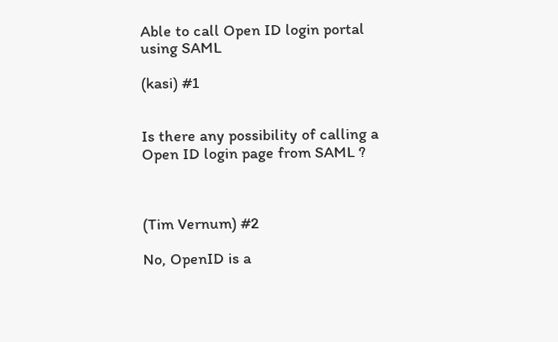Able to call Open ID login portal using SAML

(kasi) #1


Is there any possibility of calling a Open ID login page from SAML ?



(Tim Vernum) #2

No, OpenID is a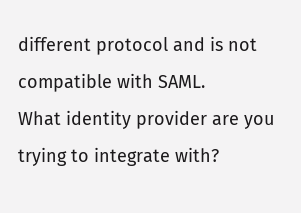different protocol and is not compatible with SAML.
What identity provider are you trying to integrate with?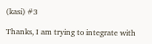(kasi) #3

Thanks, I am trying to integrate with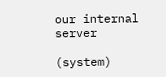our internal server

(system)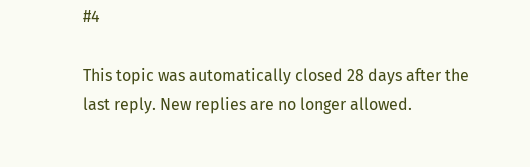#4

This topic was automatically closed 28 days after the last reply. New replies are no longer allowed.